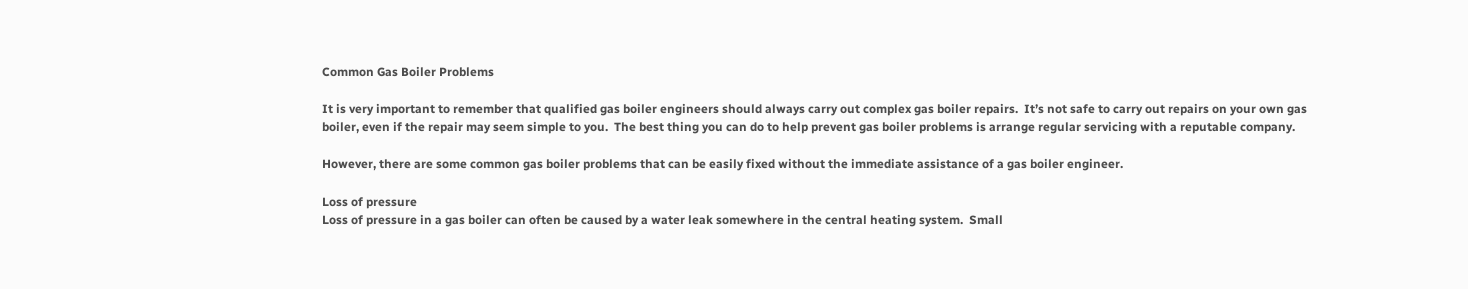Common Gas Boiler Problems

It is very important to remember that qualified gas boiler engineers should always carry out complex gas boiler repairs.  It’s not safe to carry out repairs on your own gas boiler, even if the repair may seem simple to you.  The best thing you can do to help prevent gas boiler problems is arrange regular servicing with a reputable company.

However, there are some common gas boiler problems that can be easily fixed without the immediate assistance of a gas boiler engineer.

Loss of pressure
Loss of pressure in a gas boiler can often be caused by a water leak somewhere in the central heating system.  Small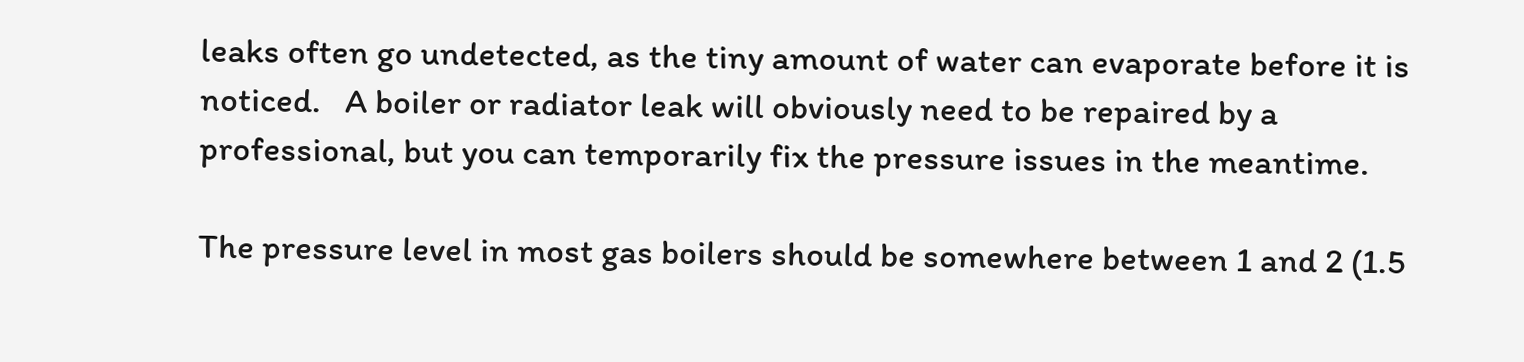leaks often go undetected, as the tiny amount of water can evaporate before it is noticed.   A boiler or radiator leak will obviously need to be repaired by a professional, but you can temporarily fix the pressure issues in the meantime.

The pressure level in most gas boilers should be somewhere between 1 and 2 (1.5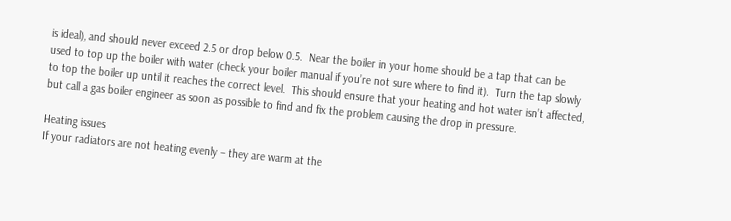is ideal), and should never exceed 2.5 or drop below 0.5.  Near the boiler in your home should be a tap that can be used to top up the boiler with water (check your boiler manual if you’re not sure where to find it).  Turn the tap slowly to top the boiler up until it reaches the correct level.  This should ensure that your heating and hot water isn’t affected, but call a gas boiler engineer as soon as possible to find and fix the problem causing the drop in pressure.

Heating issues
If your radiators are not heating evenly – they are warm at the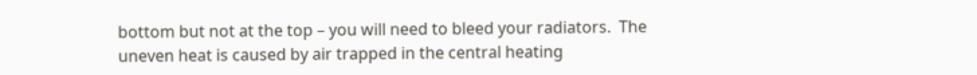bottom but not at the top – you will need to bleed your radiators.  The uneven heat is caused by air trapped in the central heating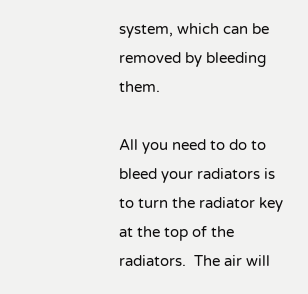system, which can be removed by bleeding them.

All you need to do to bleed your radiators is to turn the radiator key at the top of the radiators.  The air will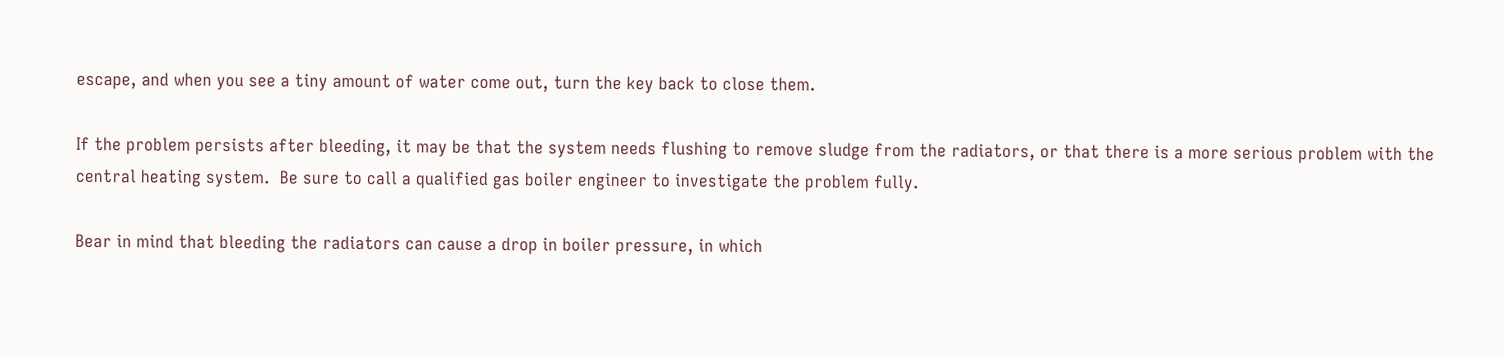escape, and when you see a tiny amount of water come out, turn the key back to close them.

If the problem persists after bleeding, it may be that the system needs flushing to remove sludge from the radiators, or that there is a more serious problem with the central heating system.  Be sure to call a qualified gas boiler engineer to investigate the problem fully.

Bear in mind that bleeding the radiators can cause a drop in boiler pressure, in which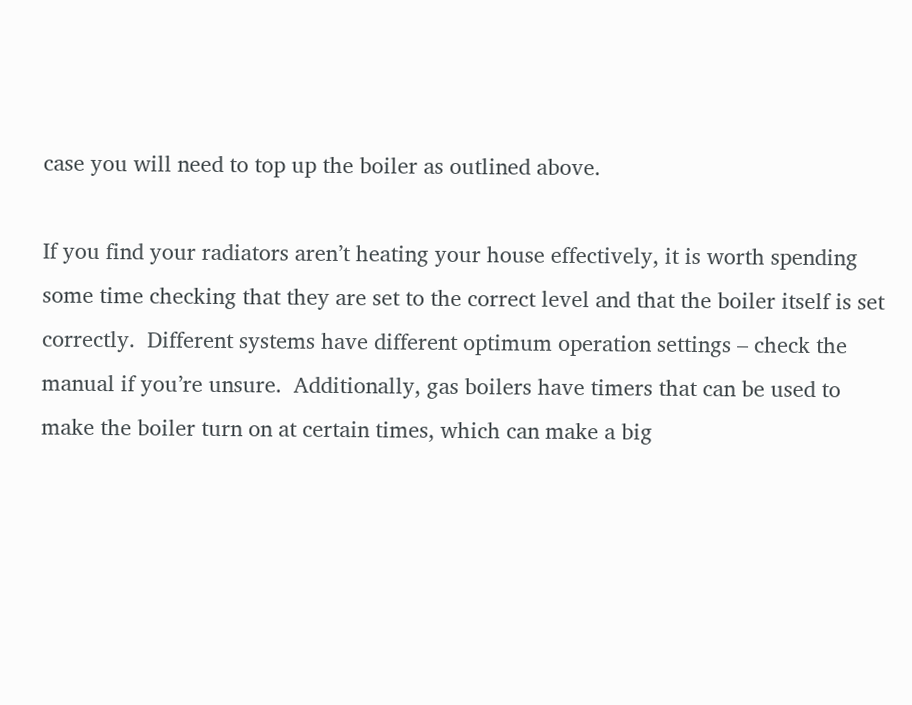case you will need to top up the boiler as outlined above.

If you find your radiators aren’t heating your house effectively, it is worth spending some time checking that they are set to the correct level and that the boiler itself is set correctly.  Different systems have different optimum operation settings – check the manual if you’re unsure.  Additionally, gas boilers have timers that can be used to make the boiler turn on at certain times, which can make a big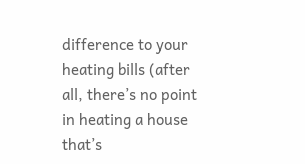difference to your heating bills (after all, there’s no point in heating a house that’s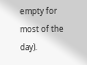empty for most of the day).